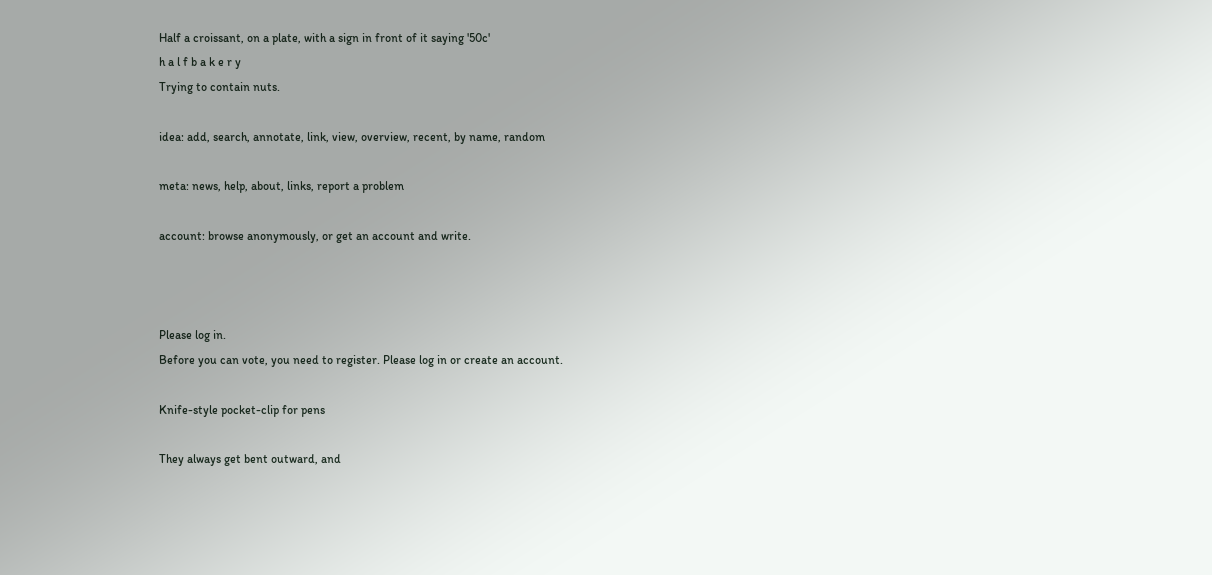Half a croissant, on a plate, with a sign in front of it saying '50c'
h a l f b a k e r y
Trying to contain nuts.

idea: add, search, annotate, link, view, overview, recent, by name, random

meta: news, help, about, links, report a problem

account: browse anonymously, or get an account and write.



Please log in.
Before you can vote, you need to register. Please log in or create an account.

Knife-style pocket-clip for pens

They always get bent outward, and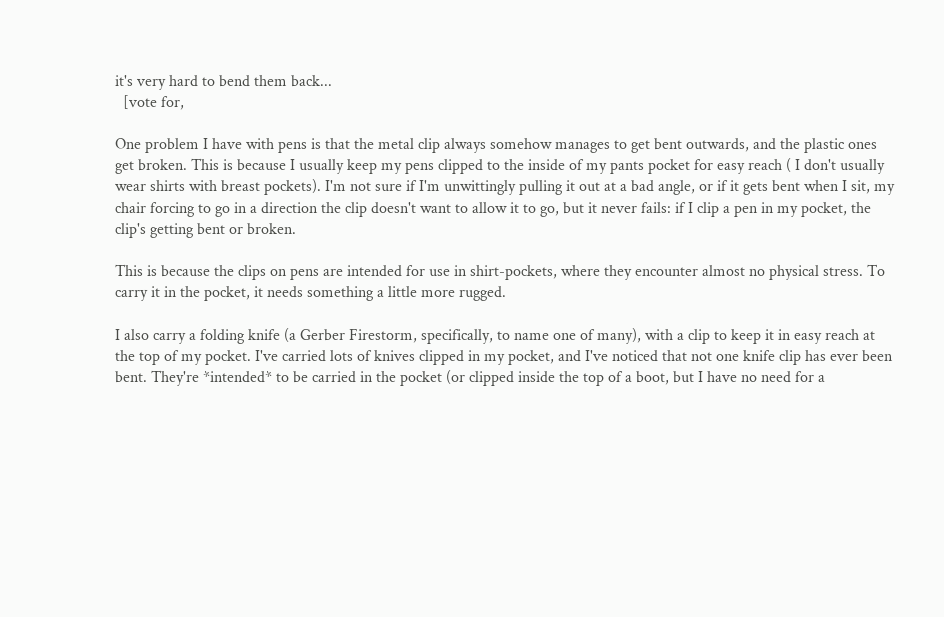it's very hard to bend them back...
  [vote for,

One problem I have with pens is that the metal clip always somehow manages to get bent outwards, and the plastic ones get broken. This is because I usually keep my pens clipped to the inside of my pants pocket for easy reach ( I don't usually wear shirts with breast pockets). I'm not sure if I'm unwittingly pulling it out at a bad angle, or if it gets bent when I sit, my chair forcing to go in a direction the clip doesn't want to allow it to go, but it never fails: if I clip a pen in my pocket, the clip's getting bent or broken.

This is because the clips on pens are intended for use in shirt-pockets, where they encounter almost no physical stress. To carry it in the pocket, it needs something a little more rugged.

I also carry a folding knife (a Gerber Firestorm, specifically, to name one of many), with a clip to keep it in easy reach at the top of my pocket. I've carried lots of knives clipped in my pocket, and I've noticed that not one knife clip has ever been bent. They're *intended* to be carried in the pocket (or clipped inside the top of a boot, but I have no need for a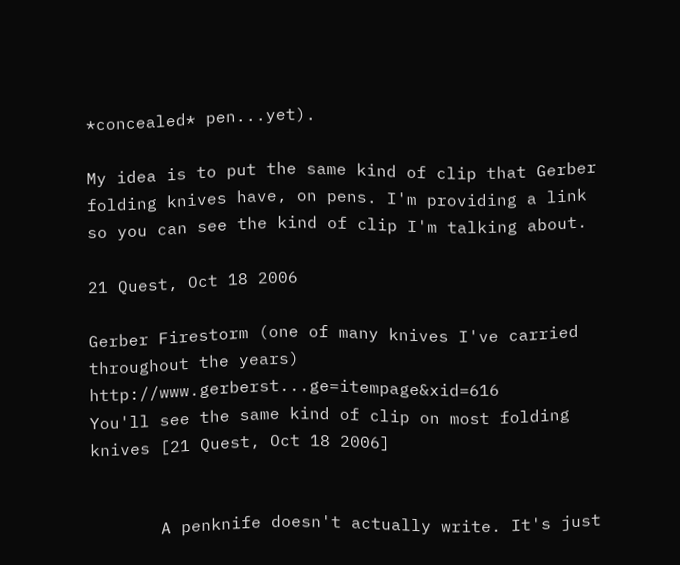*concealed* pen...yet).

My idea is to put the same kind of clip that Gerber folding knives have, on pens. I'm providing a link so you can see the kind of clip I'm talking about.

21 Quest, Oct 18 2006

Gerber Firestorm (one of many knives I've carried throughout the years) http://www.gerberst...ge=itempage&xid=616
You'll see the same kind of clip on most folding knives [21 Quest, Oct 18 2006]


       A penknife doesn't actually write. It's just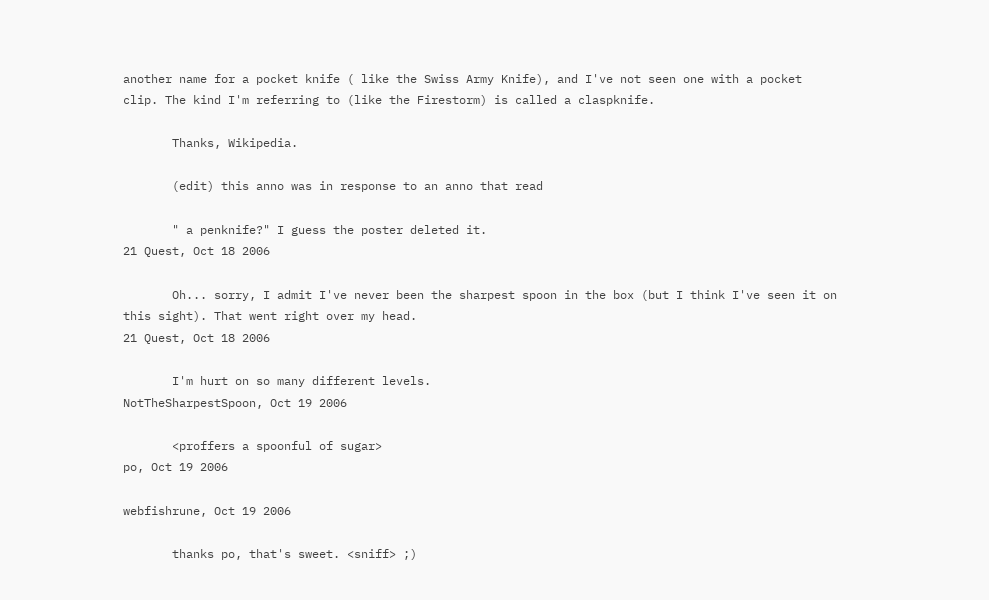another name for a pocket knife ( like the Swiss Army Knife), and I've not seen one with a pocket clip. The kind I'm referring to (like the Firestorm) is called a claspknife.

       Thanks, Wikipedia.

       (edit) this anno was in response to an anno that read

       " a penknife?" I guess the poster deleted it.
21 Quest, Oct 18 2006

       Oh... sorry, I admit I've never been the sharpest spoon in the box (but I think I've seen it on this sight). That went right over my head.
21 Quest, Oct 18 2006

       I'm hurt on so many different levels.
NotTheSharpestSpoon, Oct 19 2006

       <proffers a spoonful of sugar>
po, Oct 19 2006

webfishrune, Oct 19 2006

       thanks po, that's sweet. <sniff> ;)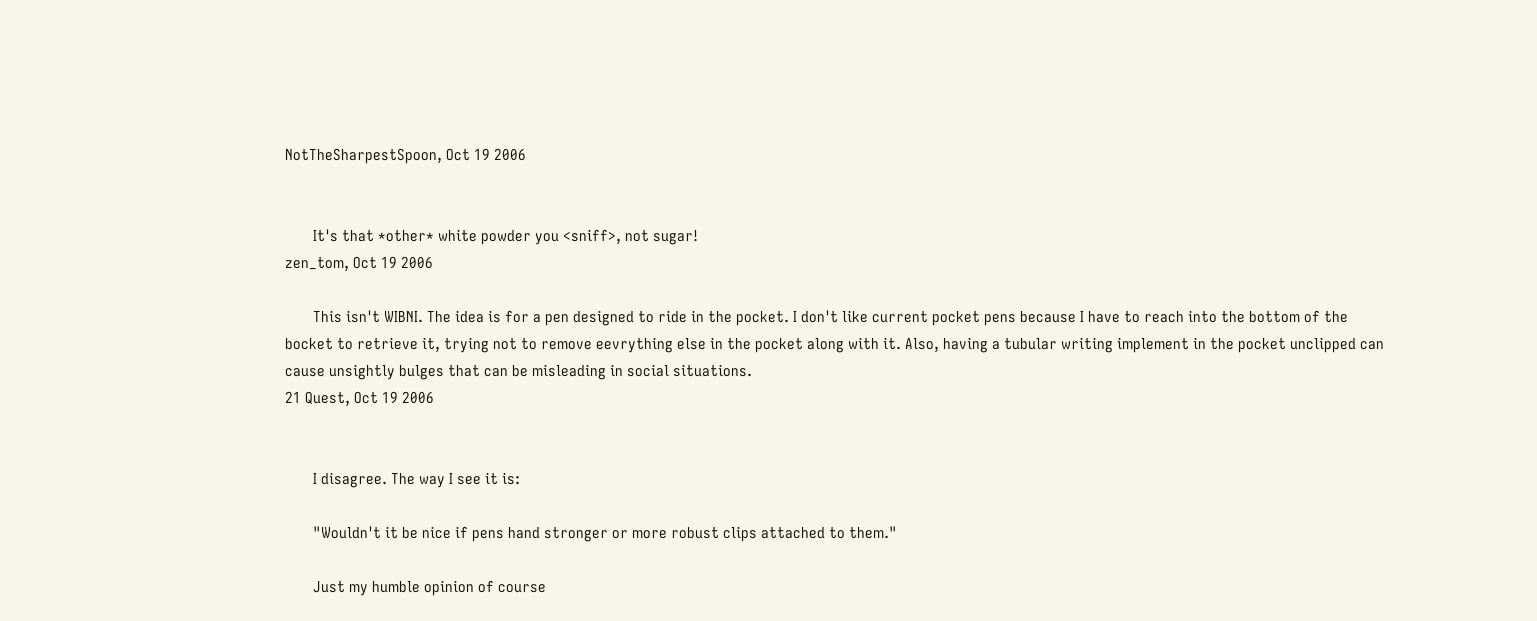NotTheSharpestSpoon, Oct 19 2006


       It's that *other* white powder you <sniff>, not sugar!
zen_tom, Oct 19 2006

       This isn't WIBNI. The idea is for a pen designed to ride in the pocket. I don't like current pocket pens because I have to reach into the bottom of the bocket to retrieve it, trying not to remove eevrything else in the pocket along with it. Also, having a tubular writing implement in the pocket unclipped can cause unsightly bulges that can be misleading in social situations.
21 Quest, Oct 19 2006


       I disagree. The way I see it is:

       "Wouldn't it be nice if pens hand stronger or more robust clips attached to them."

       Just my humble opinion of course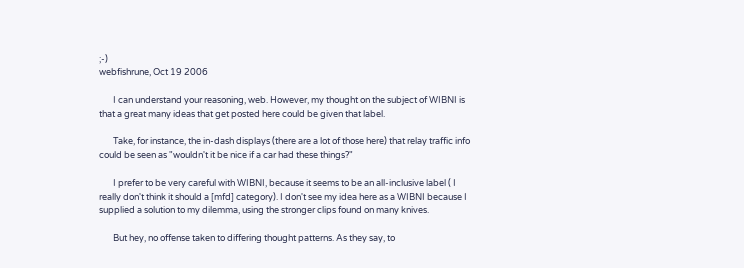;-)
webfishrune, Oct 19 2006

       I can understand your reasoning, web. However, my thought on the subject of WIBNI is that a great many ideas that get posted here could be given that label.

       Take, for instance, the in-dash displays (there are a lot of those here) that relay traffic info could be seen as "wouldn't it be nice if a car had these things?"

       I prefer to be very careful with WIBNI, because it seems to be an all-inclusive label ( I really don't think it should a [mfd] category). I don't see my idea here as a WIBNI because I supplied a solution to my dilemma, using the stronger clips found on many knives.

       But hey, no offense taken to differing thought patterns. As they say, to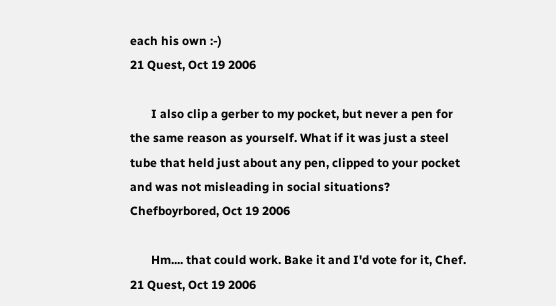each his own :-)
21 Quest, Oct 19 2006

       I also clip a gerber to my pocket, but never a pen for the same reason as yourself. What if it was just a steel tube that held just about any pen, clipped to your pocket and was not misleading in social situations?
Chefboyrbored, Oct 19 2006

       Hm.... that could work. Bake it and I'd vote for it, Chef.
21 Quest, Oct 19 2006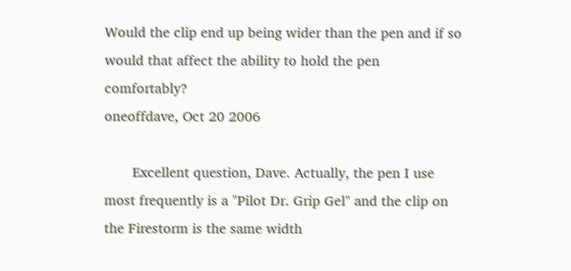Would the clip end up being wider than the pen and if so would that affect the ability to hold the pen comfortably?
oneoffdave, Oct 20 2006

       Excellent question, Dave. Actually, the pen I use most frequently is a "Pilot Dr. Grip Gel" and the clip on the Firestorm is the same width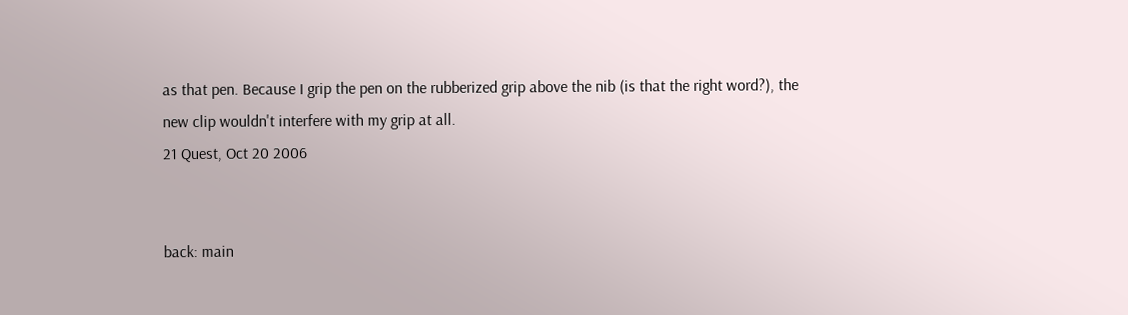as that pen. Because I grip the pen on the rubberized grip above the nib (is that the right word?), the new clip wouldn't interfere with my grip at all.
21 Quest, Oct 20 2006


back: main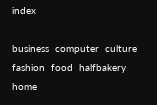index

business  computer  culture  fashion  food  halfbakery  home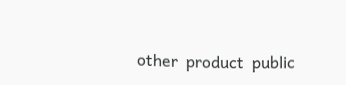other  product  public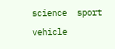science  sport  vehicle